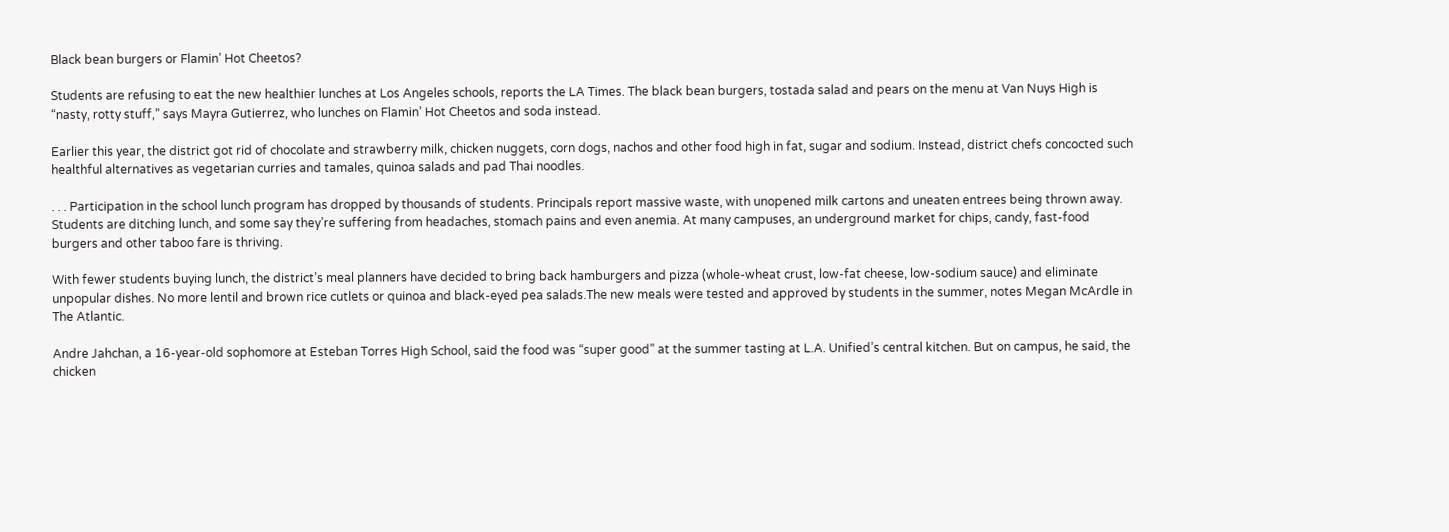Black bean burgers or Flamin’ Hot Cheetos?

Students are refusing to eat the new healthier lunches at Los Angeles schools, reports the LA Times. The black bean burgers, tostada salad and pears on the menu at Van Nuys High is “nasty, rotty stuff,” says Mayra Gutierrez, who lunches on Flamin’ Hot Cheetos and soda instead.

Earlier this year, the district got rid of chocolate and strawberry milk, chicken nuggets, corn dogs, nachos and other food high in fat, sugar and sodium. Instead, district chefs concocted such healthful alternatives as vegetarian curries and tamales, quinoa salads and pad Thai noodles.

. . . Participation in the school lunch program has dropped by thousands of students. Principals report massive waste, with unopened milk cartons and uneaten entrees being thrown away. Students are ditching lunch, and some say they’re suffering from headaches, stomach pains and even anemia. At many campuses, an underground market for chips, candy, fast-food burgers and other taboo fare is thriving.

With fewer students buying lunch, the district’s meal planners have decided to bring back hamburgers and pizza (whole-wheat crust, low-fat cheese, low-sodium sauce) and eliminate unpopular dishes. No more lentil and brown rice cutlets or quinoa and black-eyed pea salads.The new meals were tested and approved by students in the summer, notes Megan McArdle in The Atlantic.

Andre Jahchan, a 16-year-old sophomore at Esteban Torres High School, said the food was “super good” at the summer tasting at L.A. Unified’s central kitchen. But on campus, he said, the chicken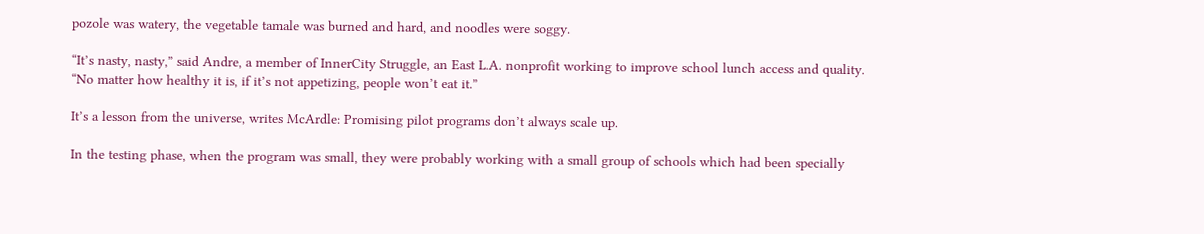pozole was watery, the vegetable tamale was burned and hard, and noodles were soggy.

“It’s nasty, nasty,” said Andre, a member of InnerCity Struggle, an East L.A. nonprofit working to improve school lunch access and quality. “No matter how healthy it is, if it’s not appetizing, people won’t eat it.”

It’s a lesson from the universe, writes McArdle: Promising pilot programs don’t always scale up.

In the testing phase, when the program was small, they were probably working with a small group of schools which had been specially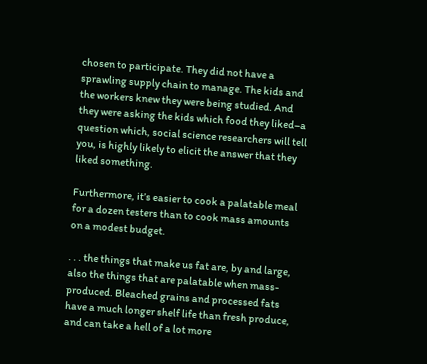chosen to participate. They did not have a sprawling supply chain to manage. The kids and the workers knew they were being studied. And they were asking the kids which food they liked–a question which, social science researchers will tell you, is highly likely to elicit the answer that they liked something.

Furthermore, it’s easier to cook a palatable meal for a dozen testers than to cook mass amounts on a modest budget.

. . . the things that make us fat are, by and large, also the things that are palatable when mass-produced. Bleached grains and processed fats have a much longer shelf life than fresh produce, and can take a hell of a lot more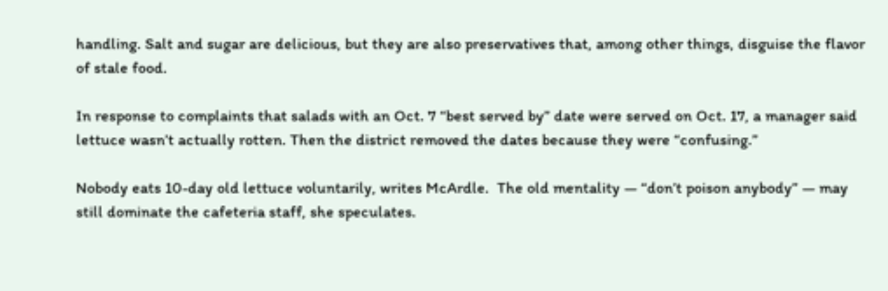handling. Salt and sugar are delicious, but they are also preservatives that, among other things, disguise the flavor of stale food.

In response to complaints that salads with an Oct. 7 “best served by” date were served on Oct. 17, a manager said lettuce wasn’t actually rotten. Then the district removed the dates because they were “confusing.”

Nobody eats 10-day old lettuce voluntarily, writes McArdle.  The old mentality — “don’t poison anybody” — may still dominate the cafeteria staff, she speculates.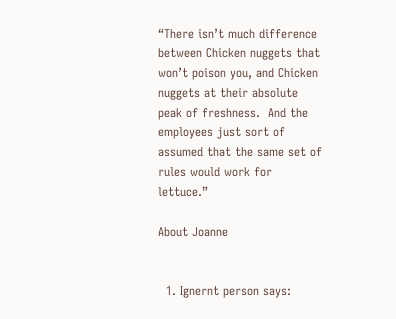“There isn’t much difference between Chicken nuggets that won’t poison you, and Chicken nuggets at their absolute peak of freshness.  And the employees just sort of assumed that the same set of rules would work for lettuce.”

About Joanne


  1. Ignernt person says: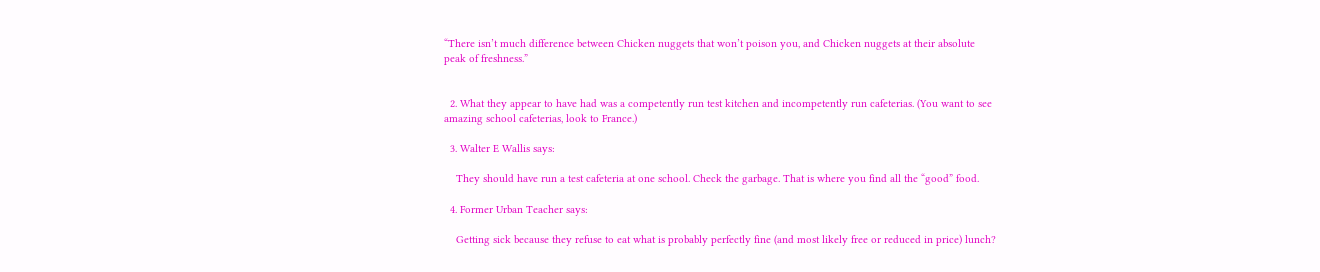“There isn’t much difference between Chicken nuggets that won’t poison you, and Chicken nuggets at their absolute peak of freshness.”


  2. What they appear to have had was a competently run test kitchen and incompetently run cafeterias. (You want to see amazing school cafeterias, look to France.)

  3. Walter E Wallis says:

    They should have run a test cafeteria at one school. Check the garbage. That is where you find all the “good” food.

  4. Former Urban Teacher says:

    Getting sick because they refuse to eat what is probably perfectly fine (and most likely free or reduced in price) lunch?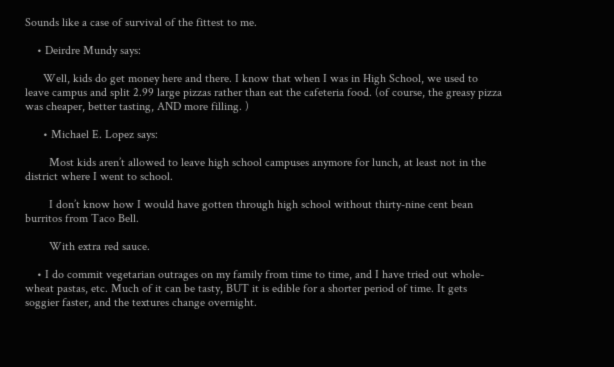Sounds like a case of survival of the fittest to me.

    • Deirdre Mundy says:

      Well, kids do get money here and there. I know that when I was in High School, we used to leave campus and split 2.99 large pizzas rather than eat the cafeteria food. (of course, the greasy pizza was cheaper, better tasting, AND more filling. )

      • Michael E. Lopez says:

        Most kids aren’t allowed to leave high school campuses anymore for lunch, at least not in the district where I went to school.

        I don’t know how I would have gotten through high school without thirty-nine cent bean burritos from Taco Bell.

        With extra red sauce.

    • I do commit vegetarian outrages on my family from time to time, and I have tried out whole-wheat pastas, etc. Much of it can be tasty, BUT it is edible for a shorter period of time. It gets soggier faster, and the textures change overnight.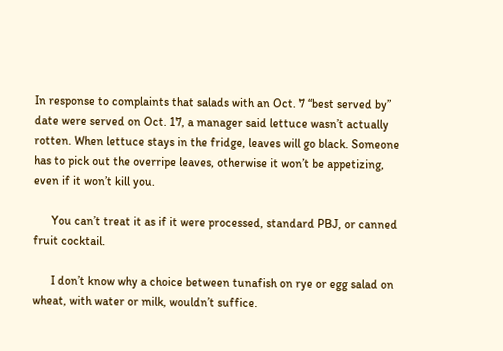In response to complaints that salads with an Oct. 7 “best served by” date were served on Oct. 17, a manager said lettuce wasn’t actually rotten. When lettuce stays in the fridge, leaves will go black. Someone has to pick out the overripe leaves, otherwise it won’t be appetizing, even if it won’t kill you.

      You can’t treat it as if it were processed, standard PBJ, or canned fruit cocktail.

      I don’t know why a choice between tunafish on rye or egg salad on wheat, with water or milk, wouldn’t suffice.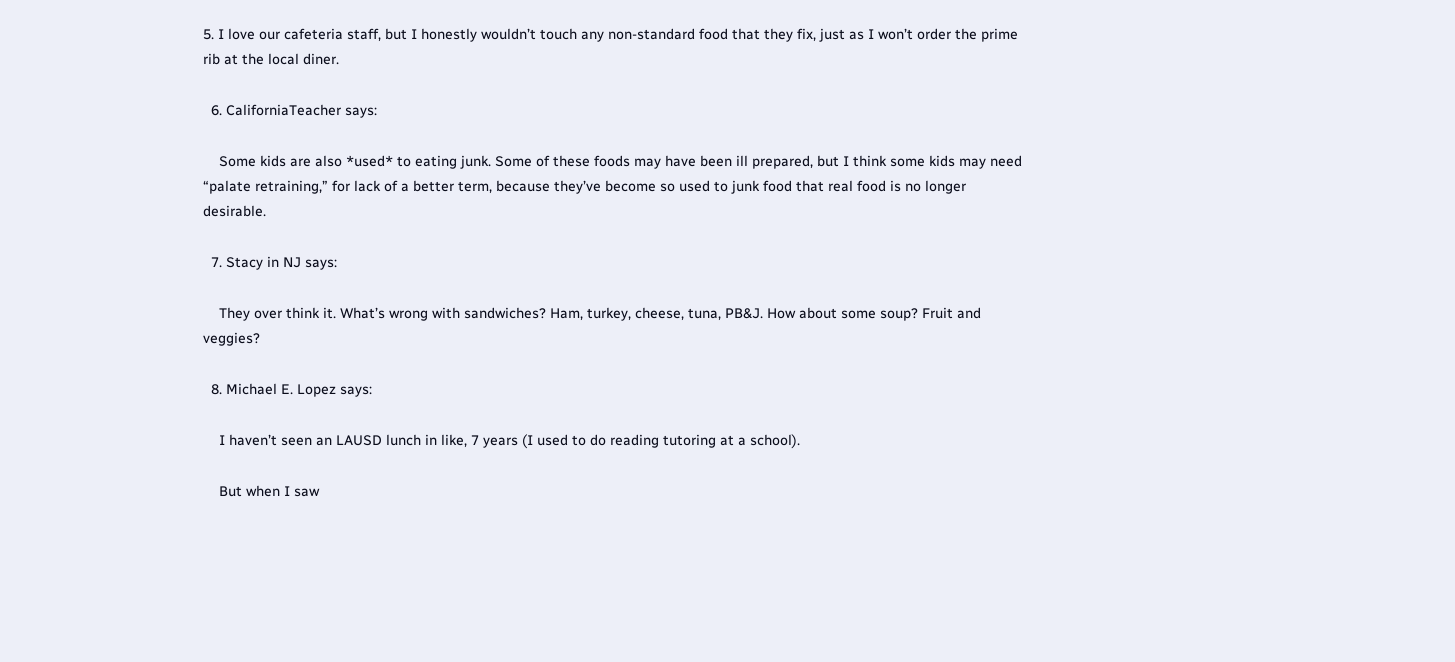5. I love our cafeteria staff, but I honestly wouldn’t touch any non-standard food that they fix, just as I won’t order the prime rib at the local diner.

  6. CaliforniaTeacher says:

    Some kids are also *used* to eating junk. Some of these foods may have been ill prepared, but I think some kids may need “palate retraining,” for lack of a better term, because they’ve become so used to junk food that real food is no longer desirable.

  7. Stacy in NJ says:

    They over think it. What’s wrong with sandwiches? Ham, turkey, cheese, tuna, PB&J. How about some soup? Fruit and veggies?

  8. Michael E. Lopez says:

    I haven’t seen an LAUSD lunch in like, 7 years (I used to do reading tutoring at a school).

    But when I saw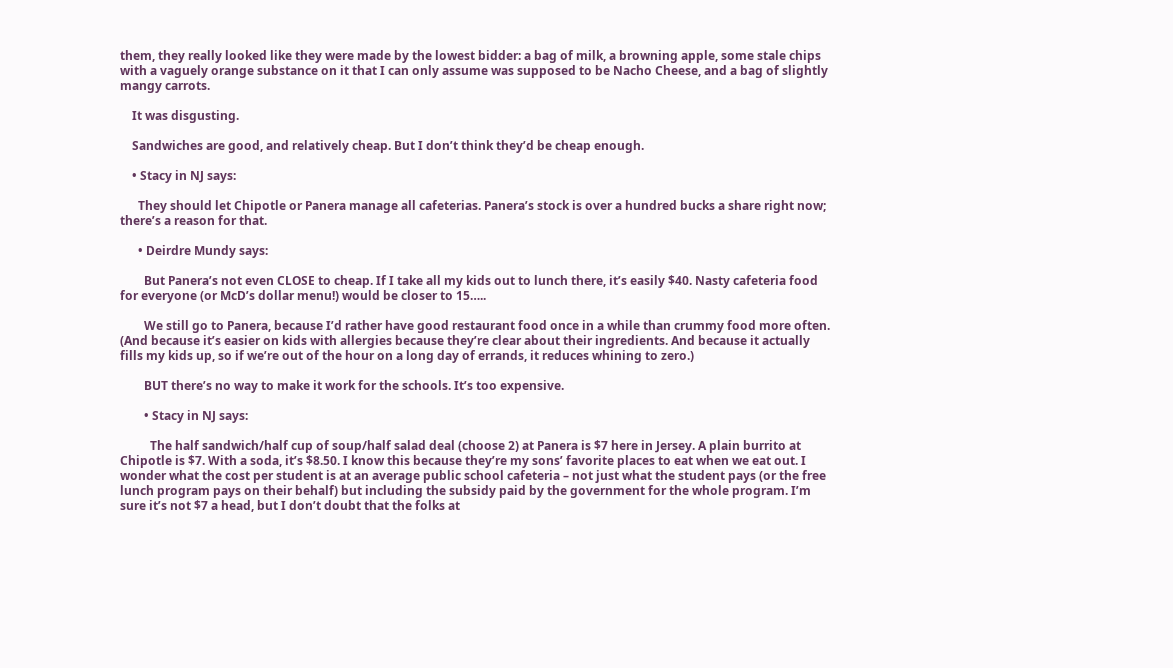them, they really looked like they were made by the lowest bidder: a bag of milk, a browning apple, some stale chips with a vaguely orange substance on it that I can only assume was supposed to be Nacho Cheese, and a bag of slightly mangy carrots.

    It was disgusting.

    Sandwiches are good, and relatively cheap. But I don’t think they’d be cheap enough.

    • Stacy in NJ says:

      They should let Chipotle or Panera manage all cafeterias. Panera’s stock is over a hundred bucks a share right now; there’s a reason for that.

      • Deirdre Mundy says:

        But Panera’s not even CLOSE to cheap. If I take all my kids out to lunch there, it’s easily $40. Nasty cafeteria food for everyone (or McD’s dollar menu!) would be closer to 15…..

        We still go to Panera, because I’d rather have good restaurant food once in a while than crummy food more often. (And because it’s easier on kids with allergies because they’re clear about their ingredients. And because it actually fills my kids up, so if we’re out of the hour on a long day of errands, it reduces whining to zero.)

        BUT there’s no way to make it work for the schools. It’s too expensive.

        • Stacy in NJ says:

          The half sandwich/half cup of soup/half salad deal (choose 2) at Panera is $7 here in Jersey. A plain burrito at Chipotle is $7. With a soda, it’s $8.50. I know this because they’re my sons’ favorite places to eat when we eat out. I wonder what the cost per student is at an average public school cafeteria – not just what the student pays (or the free lunch program pays on their behalf) but including the subsidy paid by the government for the whole program. I’m sure it’s not $7 a head, but I don’t doubt that the folks at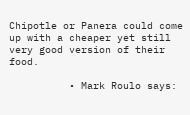Chipotle or Panera could come up with a cheaper yet still very good version of their food.

          • Mark Roulo says: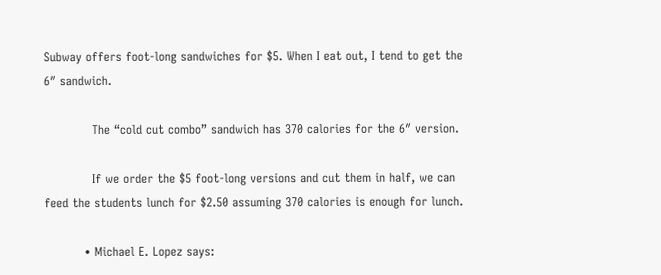Subway offers foot-long sandwiches for $5. When I eat out, I tend to get the 6″ sandwich.

            The “cold cut combo” sandwich has 370 calories for the 6″ version.

            If we order the $5 foot-long versions and cut them in half, we can feed the students lunch for $2.50 assuming 370 calories is enough for lunch.

          • Michael E. Lopez says: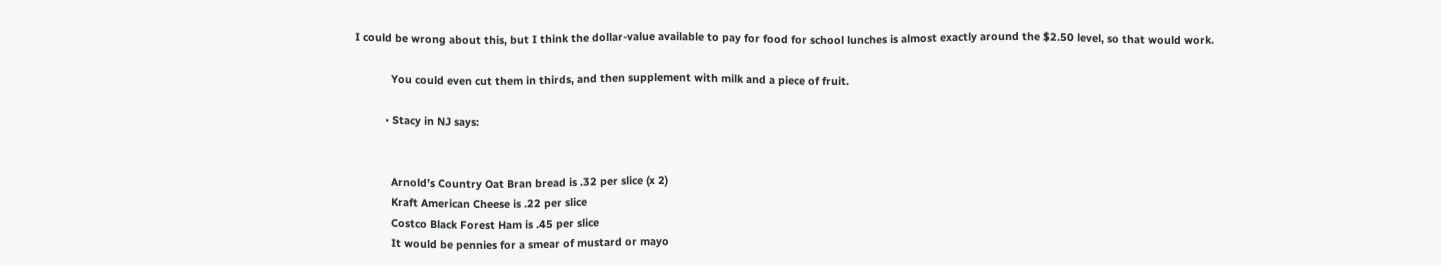I could be wrong about this, but I think the dollar-value available to pay for food for school lunches is almost exactly around the $2.50 level, so that would work.

            You could even cut them in thirds, and then supplement with milk and a piece of fruit.

          • Stacy in NJ says:


            Arnold’s Country Oat Bran bread is .32 per slice (x 2)
            Kraft American Cheese is .22 per slice
            Costco Black Forest Ham is .45 per slice
            It would be pennies for a smear of mustard or mayo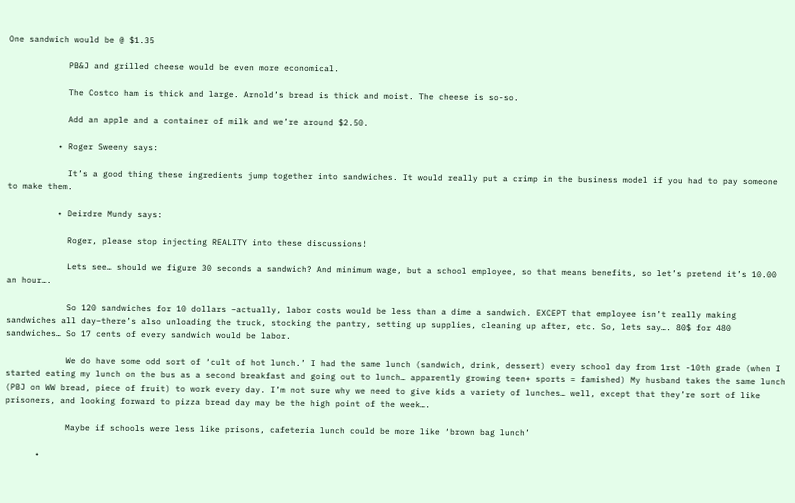One sandwich would be @ $1.35

            PB&J and grilled cheese would be even more economical.

            The Costco ham is thick and large. Arnold’s bread is thick and moist. The cheese is so-so.

            Add an apple and a container of milk and we’re around $2.50.

          • Roger Sweeny says:

            It’s a good thing these ingredients jump together into sandwiches. It would really put a crimp in the business model if you had to pay someone to make them.

          • Deirdre Mundy says:

            Roger, please stop injecting REALITY into these discussions!

            Lets see… should we figure 30 seconds a sandwich? And minimum wage, but a school employee, so that means benefits, so let’s pretend it’s 10.00 an hour….

            So 120 sandwiches for 10 dollars –actually, labor costs would be less than a dime a sandwich. EXCEPT that employee isn’t really making sandwiches all day–there’s also unloading the truck, stocking the pantry, setting up supplies, cleaning up after, etc. So, lets say…. 80$ for 480 sandwiches… So 17 cents of every sandwich would be labor.

            We do have some odd sort of ‘cult of hot lunch.’ I had the same lunch (sandwich, drink, dessert) every school day from 1rst -10th grade (when I started eating my lunch on the bus as a second breakfast and going out to lunch… apparently growing teen+ sports = famished) My husband takes the same lunch (PBJ on WW bread, piece of fruit) to work every day. I’m not sure why we need to give kids a variety of lunches… well, except that they’re sort of like prisoners, and looking forward to pizza bread day may be the high point of the week….

            Maybe if schools were less like prisons, cafeteria lunch could be more like ‘brown bag lunch’

      •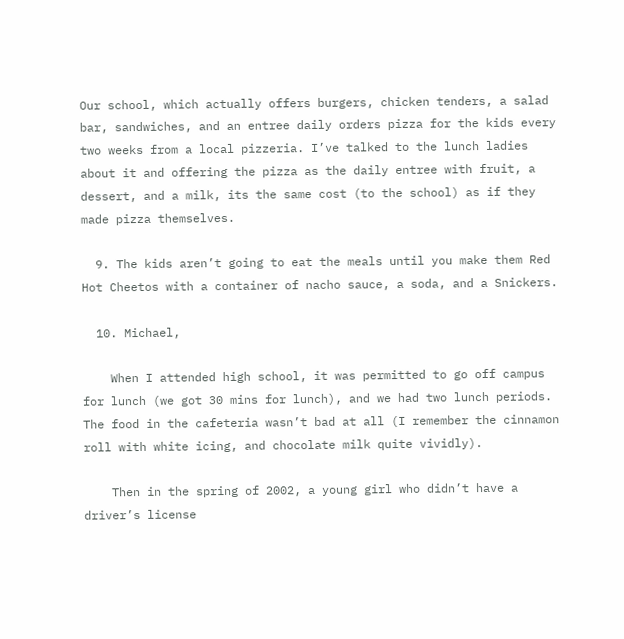Our school, which actually offers burgers, chicken tenders, a salad bar, sandwiches, and an entree daily orders pizza for the kids every two weeks from a local pizzeria. I’ve talked to the lunch ladies about it and offering the pizza as the daily entree with fruit, a dessert, and a milk, its the same cost (to the school) as if they made pizza themselves.

  9. The kids aren’t going to eat the meals until you make them Red Hot Cheetos with a container of nacho sauce, a soda, and a Snickers.

  10. Michael,

    When I attended high school, it was permitted to go off campus for lunch (we got 30 mins for lunch), and we had two lunch periods. The food in the cafeteria wasn’t bad at all (I remember the cinnamon roll with white icing, and chocolate milk quite vividly).

    Then in the spring of 2002, a young girl who didn’t have a driver’s license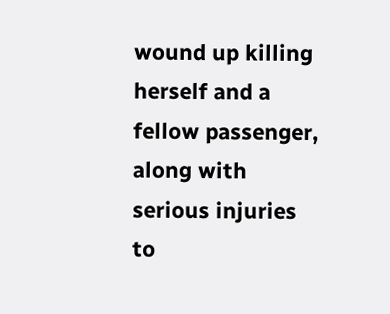wound up killing herself and a fellow passenger, along with serious injuries to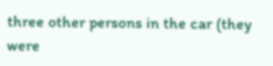three other persons in the car (they were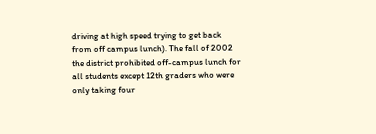driving at high speed trying to get back from off campus lunch). The fall of 2002 the district prohibited off-campus lunch for all students except 12th graders who were only taking four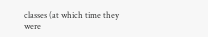classes (at which time they were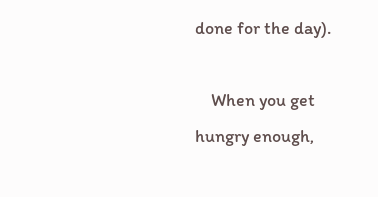done for the day).

    When you get hungry enough,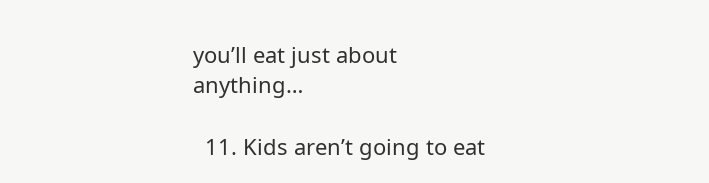you’ll eat just about anything…

  11. Kids aren’t going to eat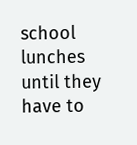school lunches until they have to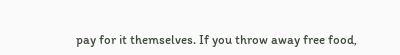pay for it themselves. If you throw away free food,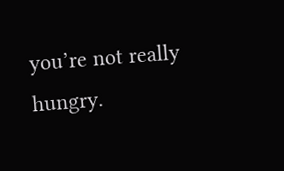you’re not really hungry.